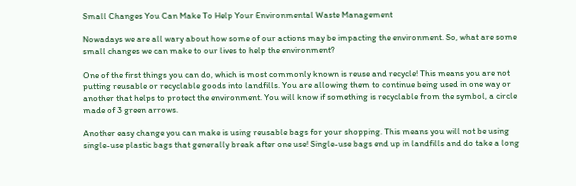Small Changes You Can Make To Help Your Environmental Waste Management

Nowadays we are all wary about how some of our actions may be impacting the environment. So, what are some small changes we can make to our lives to help the environment?

One of the first things you can do, which is most commonly known is reuse and recycle! This means you are not putting reusable or recyclable goods into landfills. You are allowing them to continue being used in one way or another that helps to protect the environment. You will know if something is recyclable from the symbol, a circle made of 3 green arrows.

Another easy change you can make is using reusable bags for your shopping. This means you will not be using single-use plastic bags that generally break after one use! Single-use bags end up in landfills and do take a long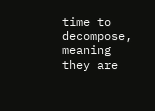time to decompose, meaning they are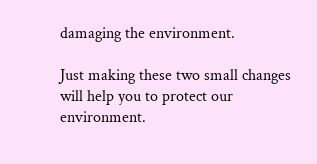damaging the environment.

Just making these two small changes will help you to protect our environment.